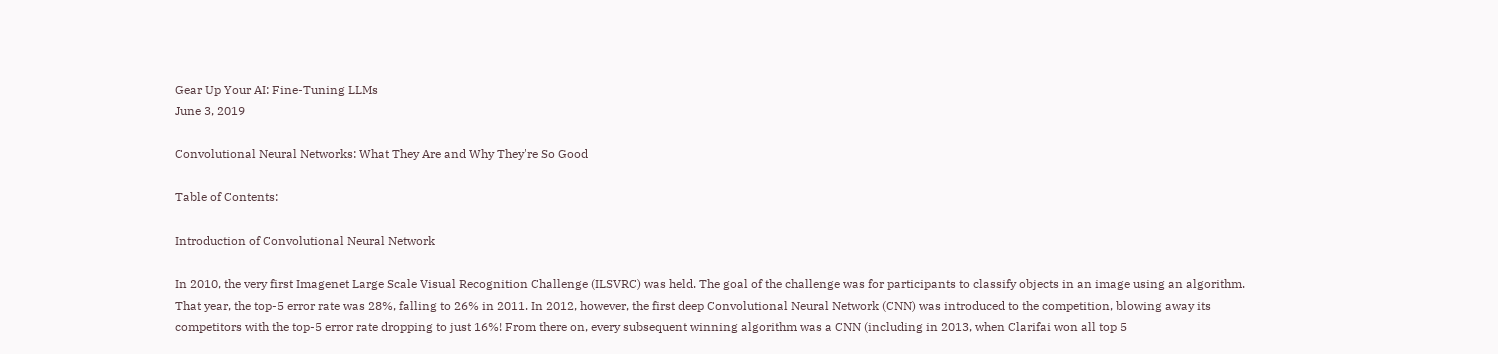Gear Up Your AI: Fine-Tuning LLMs
June 3, 2019

Convolutional Neural Networks: What They Are and Why They're So Good

Table of Contents:

Introduction of Convolutional Neural Network

In 2010, the very first Imagenet Large Scale Visual Recognition Challenge (ILSVRC) was held. The goal of the challenge was for participants to classify objects in an image using an algorithm. That year, the top-5 error rate was 28%, falling to 26% in 2011. In 2012, however, the first deep Convolutional Neural Network (CNN) was introduced to the competition, blowing away its competitors with the top-5 error rate dropping to just 16%! From there on, every subsequent winning algorithm was a CNN (including in 2013, when Clarifai won all top 5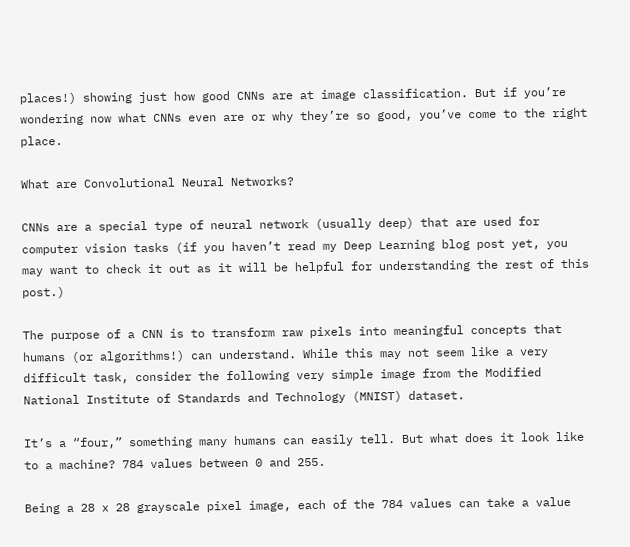places!) showing just how good CNNs are at image classification. But if you’re wondering now what CNNs even are or why they’re so good, you’ve come to the right place.

What are Convolutional Neural Networks?

CNNs are a special type of neural network (usually deep) that are used for computer vision tasks (if you haven’t read my Deep Learning blog post yet, you may want to check it out as it will be helpful for understanding the rest of this post.)

The purpose of a CNN is to transform raw pixels into meaningful concepts that humans (or algorithms!) can understand. While this may not seem like a very difficult task, consider the following very simple image from the Modified National Institute of Standards and Technology (MNIST) dataset.

It’s a “four,” something many humans can easily tell. But what does it look like to a machine? 784 values between 0 and 255.

Being a 28 x 28 grayscale pixel image, each of the 784 values can take a value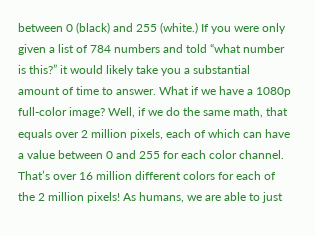between 0 (black) and 255 (white.) If you were only given a list of 784 numbers and told “what number is this?” it would likely take you a substantial amount of time to answer. What if we have a 1080p full-color image? Well, if we do the same math, that equals over 2 million pixels, each of which can have a value between 0 and 255 for each color channel. That’s over 16 million different colors for each of the 2 million pixels! As humans, we are able to just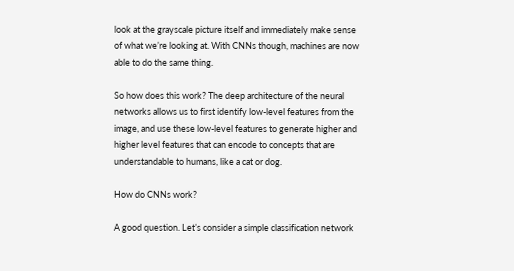look at the grayscale picture itself and immediately make sense of what we’re looking at. With CNNs though, machines are now able to do the same thing.

So how does this work? The deep architecture of the neural networks allows us to first identify low-level features from the image, and use these low-level features to generate higher and higher level features that can encode to concepts that are understandable to humans, like a cat or dog.

How do CNNs work?

A good question. Let’s consider a simple classification network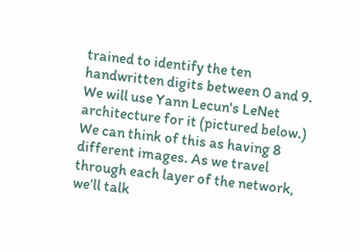trained to identify the ten handwritten digits between 0 and 9. We will use Yann Lecun's LeNet architecture for it (pictured below.) We can think of this as having 8 different images. As we travel through each layer of the network, we’ll talk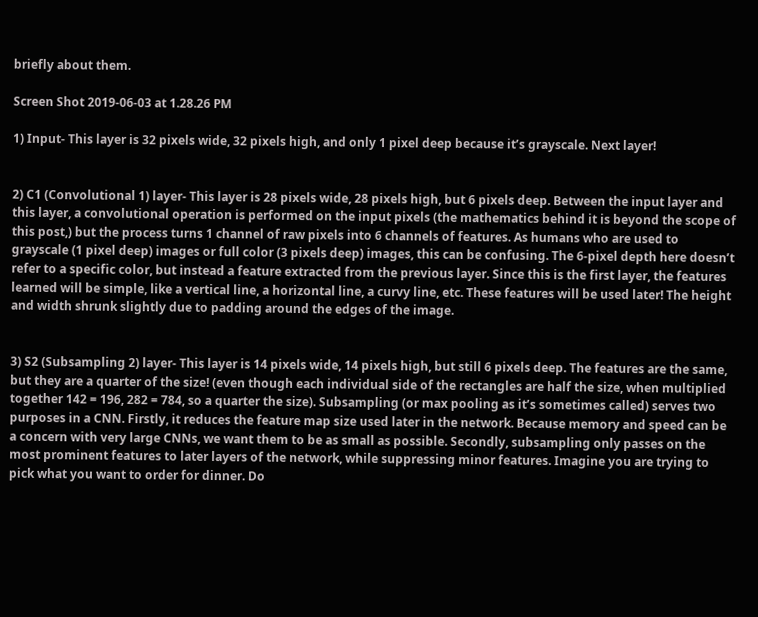briefly about them.

Screen Shot 2019-06-03 at 1.28.26 PM

1) Input- This layer is 32 pixels wide, 32 pixels high, and only 1 pixel deep because it’s grayscale. Next layer!


2) C1 (Convolutional 1) layer- This layer is 28 pixels wide, 28 pixels high, but 6 pixels deep. Between the input layer and this layer, a convolutional operation is performed on the input pixels (the mathematics behind it is beyond the scope of this post,) but the process turns 1 channel of raw pixels into 6 channels of features. As humans who are used to grayscale (1 pixel deep) images or full color (3 pixels deep) images, this can be confusing. The 6-pixel depth here doesn’t refer to a specific color, but instead a feature extracted from the previous layer. Since this is the first layer, the features learned will be simple, like a vertical line, a horizontal line, a curvy line, etc. These features will be used later! The height and width shrunk slightly due to padding around the edges of the image.


3) S2 (Subsampling 2) layer- This layer is 14 pixels wide, 14 pixels high, but still 6 pixels deep. The features are the same, but they are a quarter of the size! (even though each individual side of the rectangles are half the size, when multiplied together 142 = 196, 282 = 784, so a quarter the size). Subsampling (or max pooling as it’s sometimes called) serves two purposes in a CNN. Firstly, it reduces the feature map size used later in the network. Because memory and speed can be a concern with very large CNNs, we want them to be as small as possible. Secondly, subsampling only passes on the most prominent features to later layers of the network, while suppressing minor features. Imagine you are trying to pick what you want to order for dinner. Do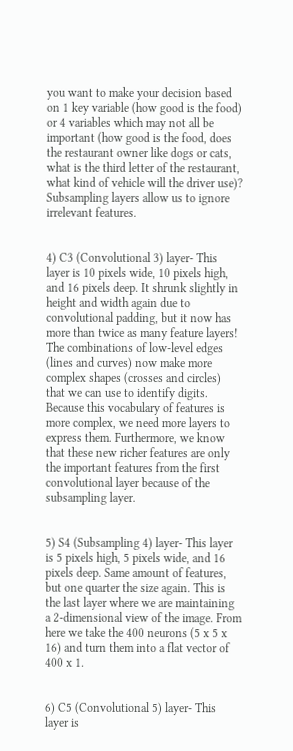you want to make your decision based on 1 key variable (how good is the food) or 4 variables which may not all be important (how good is the food, does the restaurant owner like dogs or cats, what is the third letter of the restaurant, what kind of vehicle will the driver use)? Subsampling layers allow us to ignore irrelevant features.


4) C3 (Convolutional 3) layer- This layer is 10 pixels wide, 10 pixels high, and 16 pixels deep. It shrunk slightly in height and width again due to convolutional padding, but it now has more than twice as many feature layers! The combinations of low-level edges (lines and curves) now make more complex shapes (crosses and circles) that we can use to identify digits. Because this vocabulary of features is more complex, we need more layers to express them. Furthermore, we know that these new richer features are only the important features from the first convolutional layer because of the subsampling layer.


5) S4 (Subsampling 4) layer- This layer is 5 pixels high, 5 pixels wide, and 16 pixels deep. Same amount of features, but one quarter the size again. This is the last layer where we are maintaining a 2-dimensional view of the image. From here we take the 400 neurons (5 x 5 x 16) and turn them into a flat vector of 400 x 1.


6) C5 (Convolutional 5) layer- This layer is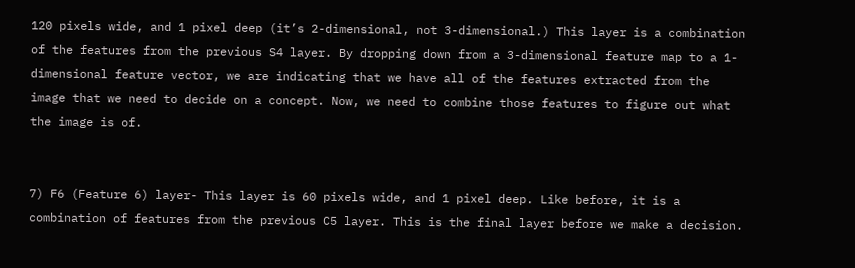120 pixels wide, and 1 pixel deep (it’s 2-dimensional, not 3-dimensional.) This layer is a combination of the features from the previous S4 layer. By dropping down from a 3-dimensional feature map to a 1-dimensional feature vector, we are indicating that we have all of the features extracted from the image that we need to decide on a concept. Now, we need to combine those features to figure out what the image is of.


7) F6 (Feature 6) layer- This layer is 60 pixels wide, and 1 pixel deep. Like before, it is a combination of features from the previous C5 layer. This is the final layer before we make a decision.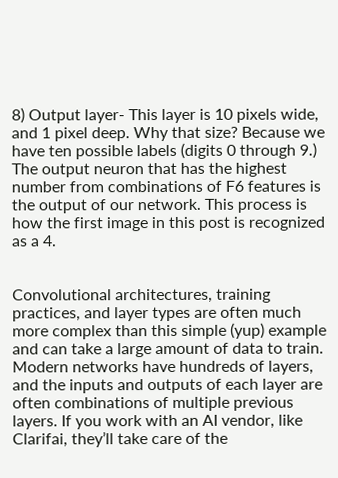8) Output layer- This layer is 10 pixels wide, and 1 pixel deep. Why that size? Because we have ten possible labels (digits 0 through 9.) The output neuron that has the highest number from combinations of F6 features is the output of our network. This process is how the first image in this post is recognized as a 4.


Convolutional architectures, training practices, and layer types are often much more complex than this simple (yup) example and can take a large amount of data to train. Modern networks have hundreds of layers, and the inputs and outputs of each layer are often combinations of multiple previous layers. If you work with an AI vendor, like Clarifai, they’ll take care of the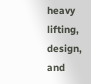heavy lifting, design, and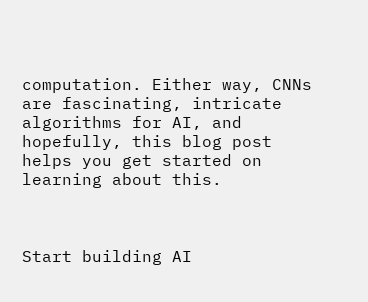computation. Either way, CNNs are fascinating, intricate algorithms for AI, and hopefully, this blog post helps you get started on learning about this.



Start building AI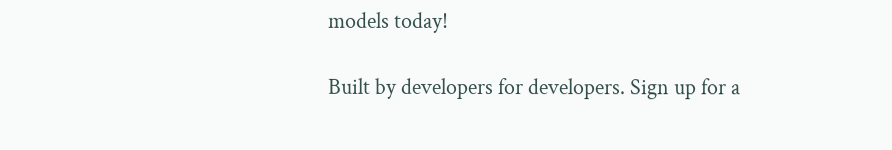models today!

Built by developers for developers. Sign up for a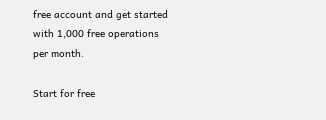free account and get started with 1,000 free operations per month.

Start for free